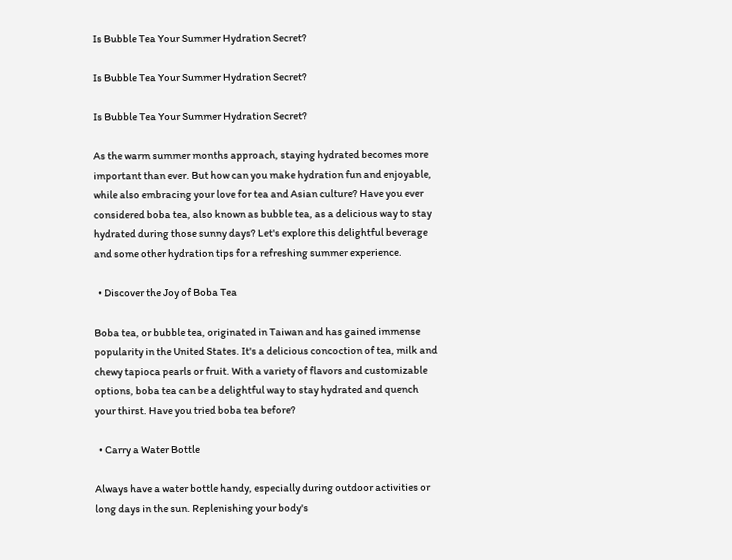Is Bubble Tea Your Summer Hydration Secret?

Is Bubble Tea Your Summer Hydration Secret?

Is Bubble Tea Your Summer Hydration Secret?

As the warm summer months approach, staying hydrated becomes more important than ever. But how can you make hydration fun and enjoyable, while also embracing your love for tea and Asian culture? Have you ever considered boba tea, also known as bubble tea, as a delicious way to stay hydrated during those sunny days? Let's explore this delightful beverage and some other hydration tips for a refreshing summer experience.

  • Discover the Joy of Boba Tea

Boba tea, or bubble tea, originated in Taiwan and has gained immense popularity in the United States. It's a delicious concoction of tea, milk and chewy tapioca pearls or fruit. With a variety of flavors and customizable options, boba tea can be a delightful way to stay hydrated and quench your thirst. Have you tried boba tea before?

  • Carry a Water Bottle

Always have a water bottle handy, especially during outdoor activities or long days in the sun. Replenishing your body's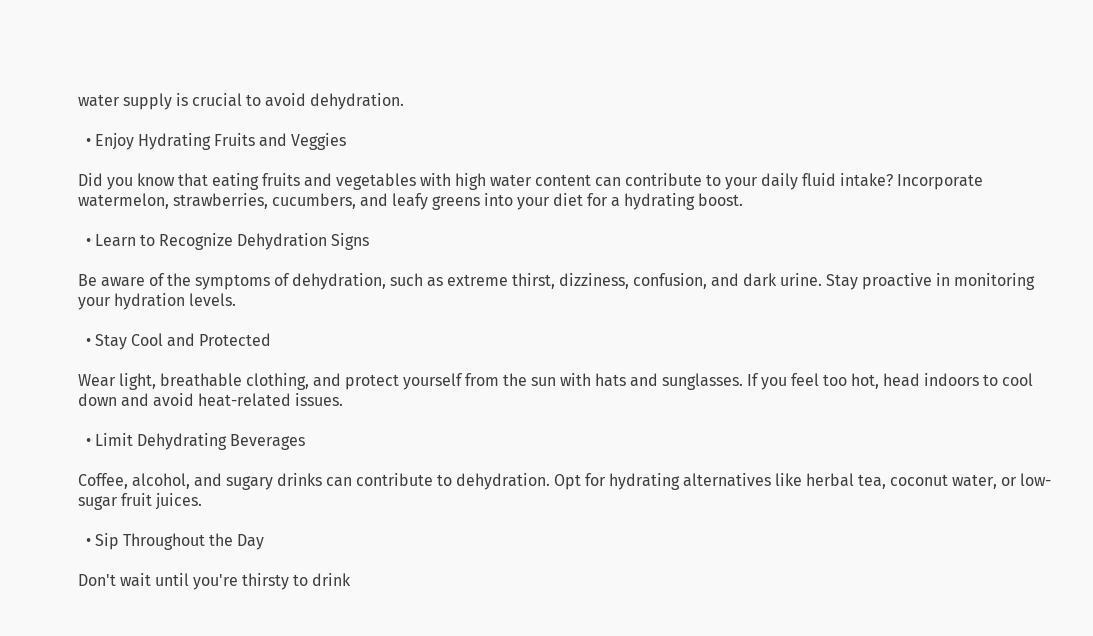water supply is crucial to avoid dehydration.

  • Enjoy Hydrating Fruits and Veggies

Did you know that eating fruits and vegetables with high water content can contribute to your daily fluid intake? Incorporate watermelon, strawberries, cucumbers, and leafy greens into your diet for a hydrating boost.

  • Learn to Recognize Dehydration Signs

Be aware of the symptoms of dehydration, such as extreme thirst, dizziness, confusion, and dark urine. Stay proactive in monitoring your hydration levels.

  • Stay Cool and Protected

Wear light, breathable clothing, and protect yourself from the sun with hats and sunglasses. If you feel too hot, head indoors to cool down and avoid heat-related issues.

  • Limit Dehydrating Beverages

Coffee, alcohol, and sugary drinks can contribute to dehydration. Opt for hydrating alternatives like herbal tea, coconut water, or low-sugar fruit juices.

  • Sip Throughout the Day

Don't wait until you're thirsty to drink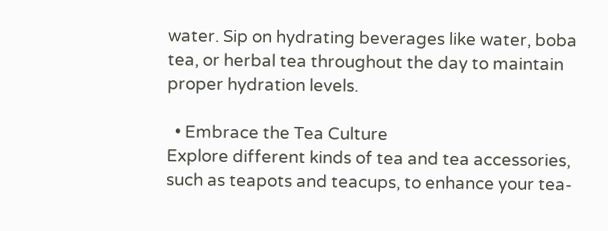water. Sip on hydrating beverages like water, boba tea, or herbal tea throughout the day to maintain proper hydration levels.

  • Embrace the Tea Culture
Explore different kinds of tea and tea accessories, such as teapots and teacups, to enhance your tea-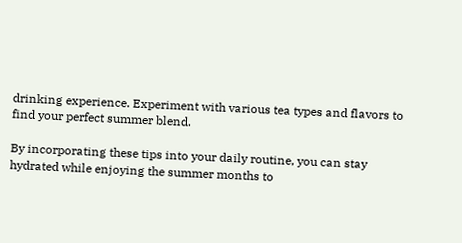drinking experience. Experiment with various tea types and flavors to find your perfect summer blend.

By incorporating these tips into your daily routine, you can stay hydrated while enjoying the summer months to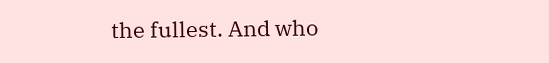the fullest. And who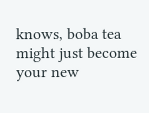knows, boba tea might just become your new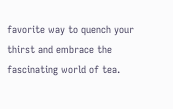favorite way to quench your thirst and embrace the fascinating world of tea.